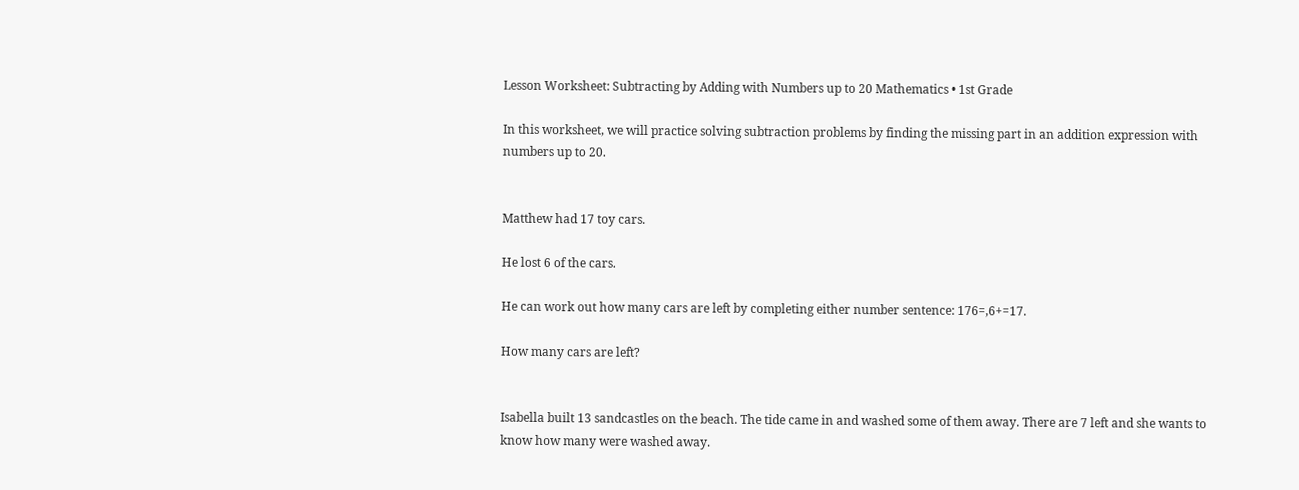Lesson Worksheet: Subtracting by Adding with Numbers up to 20 Mathematics • 1st Grade

In this worksheet, we will practice solving subtraction problems by finding the missing part in an addition expression with numbers up to 20.


Matthew had 17 toy cars.

He lost 6 of the cars.

He can work out how many cars are left by completing either number sentence: 176=,6+=17.

How many cars are left?


Isabella built 13 sandcastles on the beach. The tide came in and washed some of them away. There are 7 left and she wants to know how many were washed away.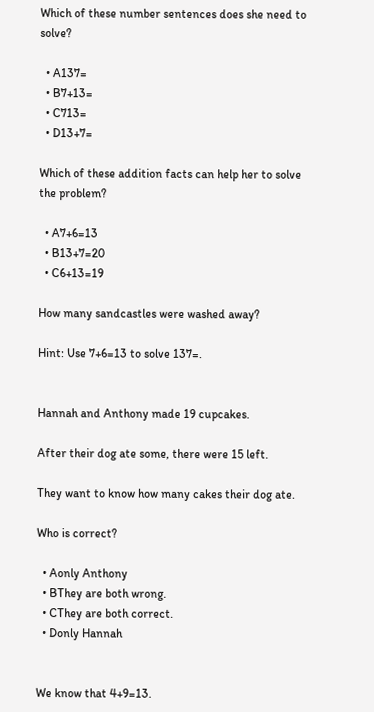Which of these number sentences does she need to solve?

  • A137=
  • B7+13=
  • C713=
  • D13+7=

Which of these addition facts can help her to solve the problem?

  • A7+6=13
  • B13+7=20
  • C6+13=19

How many sandcastles were washed away?

Hint: Use 7+6=13 to solve 137=.


Hannah and Anthony made 19 cupcakes.

After their dog ate some, there were 15 left.

They want to know how many cakes their dog ate.

Who is correct?

  • Aonly Anthony
  • BThey are both wrong.
  • CThey are both correct.
  • Donly Hannah


We know that 4+9=13.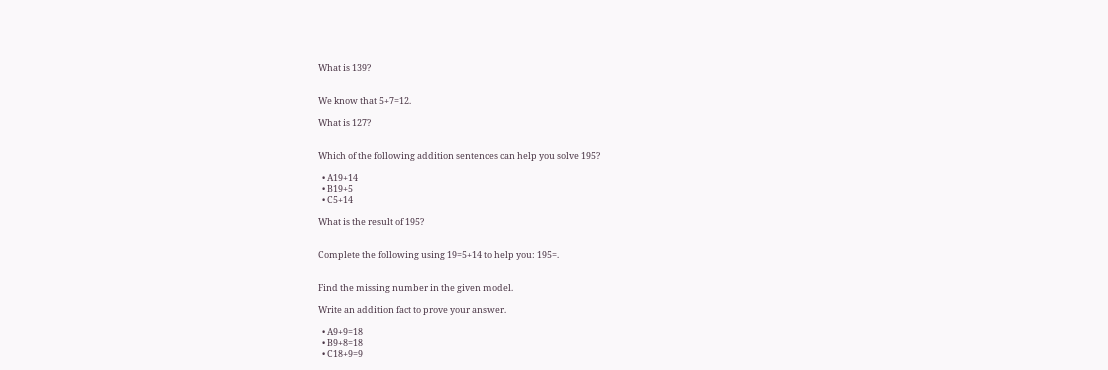What is 139?


We know that 5+7=12.

What is 127?


Which of the following addition sentences can help you solve 195?

  • A19+14
  • B19+5
  • C5+14

What is the result of 195?


Complete the following using 19=5+14 to help you: 195=.


Find the missing number in the given model.

Write an addition fact to prove your answer.

  • A9+9=18
  • B9+8=18
  • C18+9=9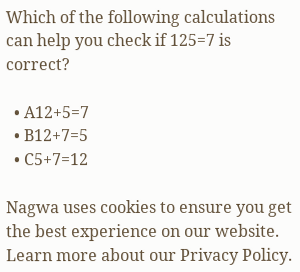Which of the following calculations can help you check if 125=7 is correct?

  • A12+5=7
  • B12+7=5
  • C5+7=12

Nagwa uses cookies to ensure you get the best experience on our website. Learn more about our Privacy Policy.